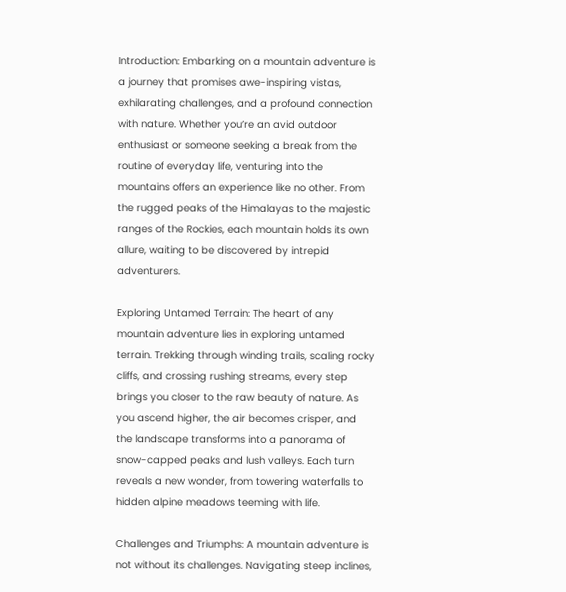Introduction: Embarking on a mountain adventure is a journey that promises awe-inspiring vistas, exhilarating challenges, and a profound connection with nature. Whether you’re an avid outdoor enthusiast or someone seeking a break from the routine of everyday life, venturing into the mountains offers an experience like no other. From the rugged peaks of the Himalayas to the majestic ranges of the Rockies, each mountain holds its own allure, waiting to be discovered by intrepid adventurers.

Exploring Untamed Terrain: The heart of any mountain adventure lies in exploring untamed terrain. Trekking through winding trails, scaling rocky cliffs, and crossing rushing streams, every step brings you closer to the raw beauty of nature. As you ascend higher, the air becomes crisper, and the landscape transforms into a panorama of snow-capped peaks and lush valleys. Each turn reveals a new wonder, from towering waterfalls to hidden alpine meadows teeming with life.

Challenges and Triumphs: A mountain adventure is not without its challenges. Navigating steep inclines,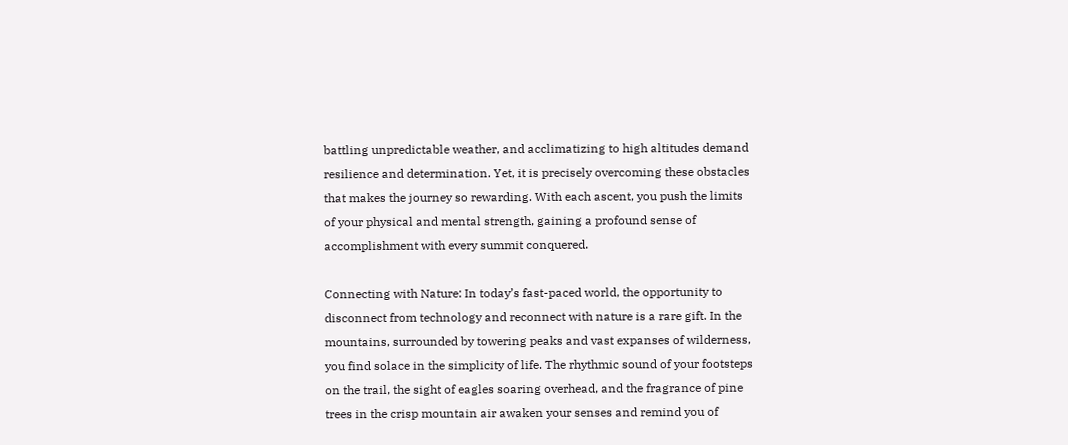battling unpredictable weather, and acclimatizing to high altitudes demand resilience and determination. Yet, it is precisely overcoming these obstacles that makes the journey so rewarding. With each ascent, you push the limits of your physical and mental strength, gaining a profound sense of accomplishment with every summit conquered.

Connecting with Nature: In today’s fast-paced world, the opportunity to disconnect from technology and reconnect with nature is a rare gift. In the mountains, surrounded by towering peaks and vast expanses of wilderness, you find solace in the simplicity of life. The rhythmic sound of your footsteps on the trail, the sight of eagles soaring overhead, and the fragrance of pine trees in the crisp mountain air awaken your senses and remind you of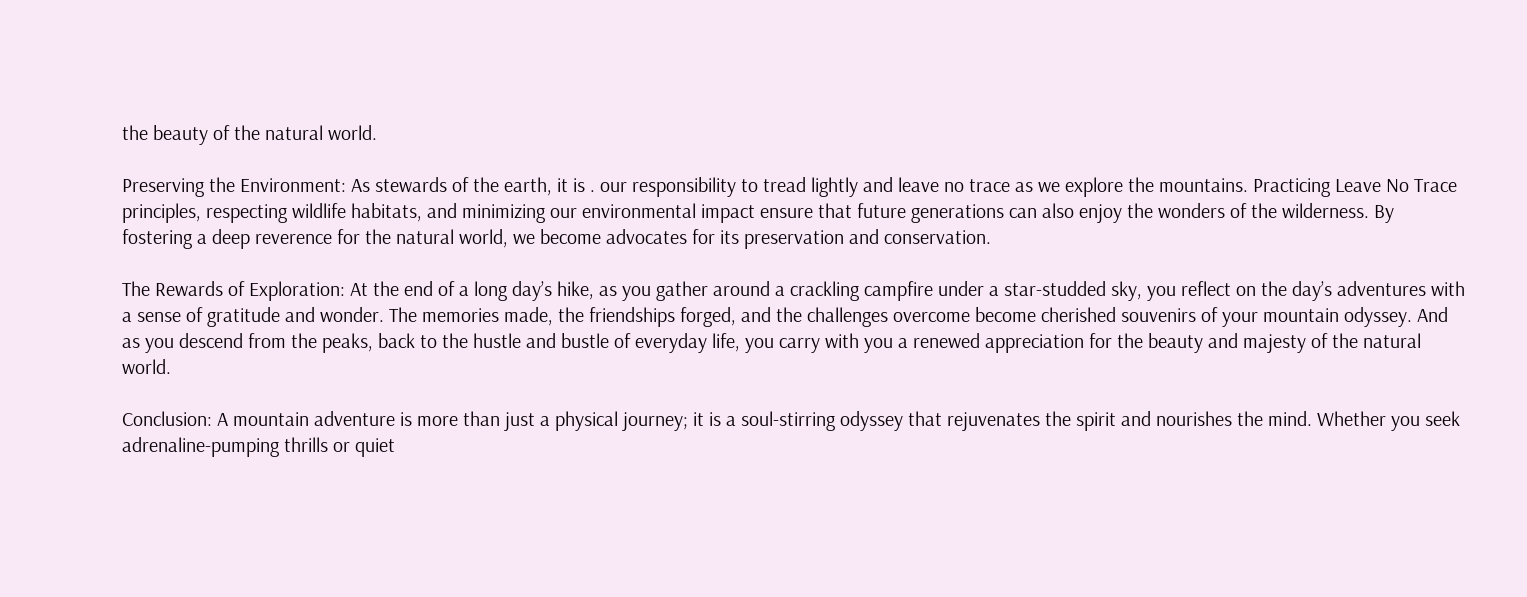the beauty of the natural world.

Preserving the Environment: As stewards of the earth, it is . our responsibility to tread lightly and leave no trace as we explore the mountains. Practicing Leave No Trace principles, respecting wildlife habitats, and minimizing our environmental impact ensure that future generations can also enjoy the wonders of the wilderness. By fostering a deep reverence for the natural world, we become advocates for its preservation and conservation.

The Rewards of Exploration: At the end of a long day’s hike, as you gather around a crackling campfire under a star-studded sky, you reflect on the day’s adventures with a sense of gratitude and wonder. The memories made, the friendships forged, and the challenges overcome become cherished souvenirs of your mountain odyssey. And as you descend from the peaks, back to the hustle and bustle of everyday life, you carry with you a renewed appreciation for the beauty and majesty of the natural world.

Conclusion: A mountain adventure is more than just a physical journey; it is a soul-stirring odyssey that rejuvenates the spirit and nourishes the mind. Whether you seek adrenaline-pumping thrills or quiet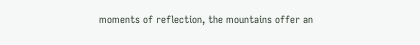moments of reflection, the mountains offer an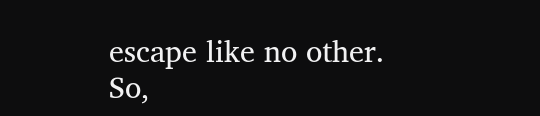escape like no other. So,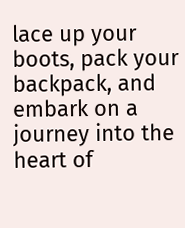lace up your boots, pack your backpack, and embark on a journey into the heart of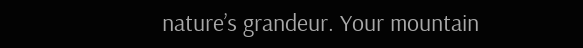nature’s grandeur. Your mountain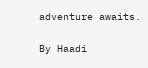adventure awaits.

By Haadi